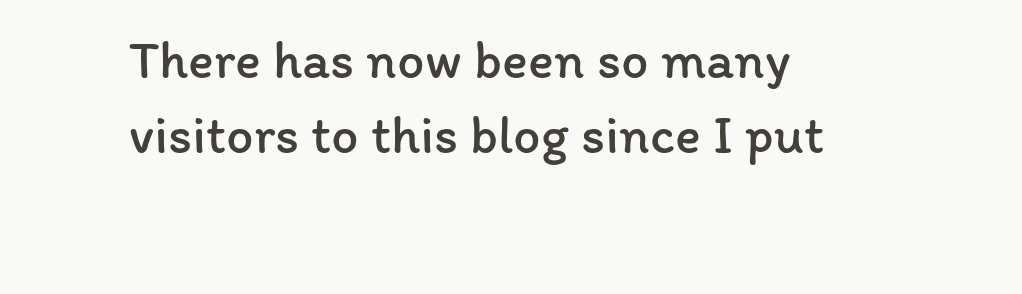There has now been so many visitors to this blog since I put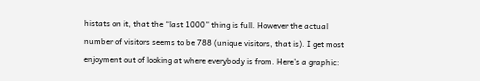histats on it, that the “last 1000” thing is full. However the actual number of visitors seems to be 788 (unique visitors, that is). I get most enjoyment out of looking at where everybody is from. Here’s a graphic: